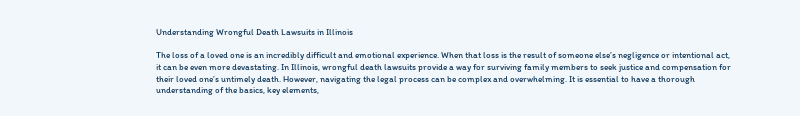Understanding Wrongful Death Lawsuits in Illinois

The loss of a loved one is an incredibly difficult and emotional experience. When that loss is the result of someone else’s negligence or intentional act, it can be even more devastating. In Illinois, wrongful death lawsuits provide a way for surviving family members to seek justice and compensation for their loved one’s untimely death. However, navigating the legal process can be complex and overwhelming. It is essential to have a thorough understanding of the basics, key elements,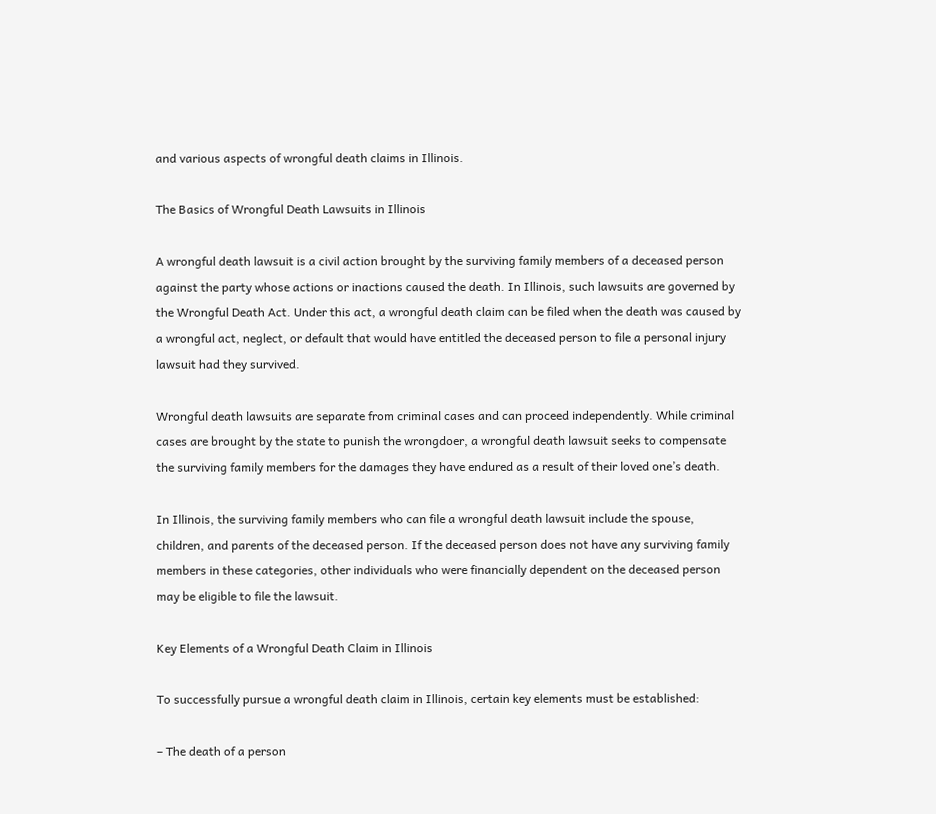and various aspects of wrongful death claims in Illinois.

The Basics of Wrongful Death Lawsuits in Illinois

A wrongful death lawsuit is a civil action brought by the surviving family members of a deceased person against the party whose actions or inactions caused the death. In Illinois, such lawsuits are governed by the Wrongful Death Act. Under this act, a wrongful death claim can be filed when the death was caused by a wrongful act, neglect, or default that would have entitled the deceased person to file a personal injury lawsuit had they survived.

Wrongful death lawsuits are separate from criminal cases and can proceed independently. While criminal cases are brought by the state to punish the wrongdoer, a wrongful death lawsuit seeks to compensate the surviving family members for the damages they have endured as a result of their loved one’s death.

In Illinois, the surviving family members who can file a wrongful death lawsuit include the spouse, children, and parents of the deceased person. If the deceased person does not have any surviving family members in these categories, other individuals who were financially dependent on the deceased person may be eligible to file the lawsuit.

Key Elements of a Wrongful Death Claim in Illinois

To successfully pursue a wrongful death claim in Illinois, certain key elements must be established:

– The death of a person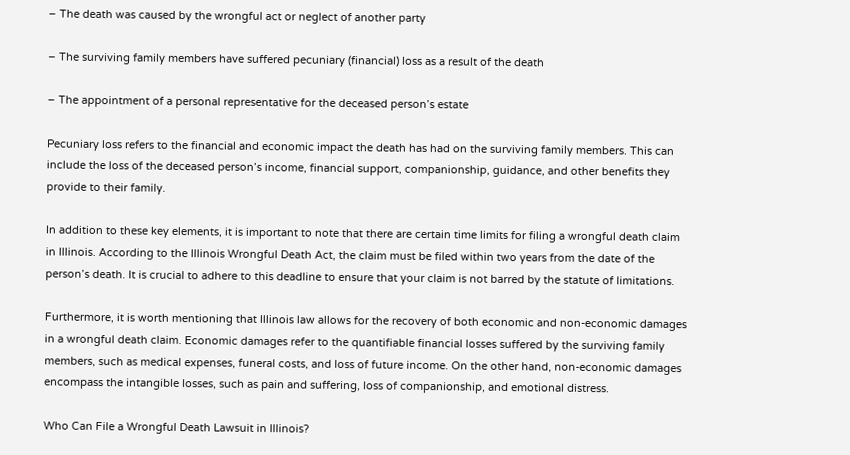– The death was caused by the wrongful act or neglect of another party

– The surviving family members have suffered pecuniary (financial) loss as a result of the death

– The appointment of a personal representative for the deceased person’s estate

Pecuniary loss refers to the financial and economic impact the death has had on the surviving family members. This can include the loss of the deceased person’s income, financial support, companionship, guidance, and other benefits they provide to their family.

In addition to these key elements, it is important to note that there are certain time limits for filing a wrongful death claim in Illinois. According to the Illinois Wrongful Death Act, the claim must be filed within two years from the date of the person’s death. It is crucial to adhere to this deadline to ensure that your claim is not barred by the statute of limitations.

Furthermore, it is worth mentioning that Illinois law allows for the recovery of both economic and non-economic damages in a wrongful death claim. Economic damages refer to the quantifiable financial losses suffered by the surviving family members, such as medical expenses, funeral costs, and loss of future income. On the other hand, non-economic damages encompass the intangible losses, such as pain and suffering, loss of companionship, and emotional distress.

Who Can File a Wrongful Death Lawsuit in Illinois?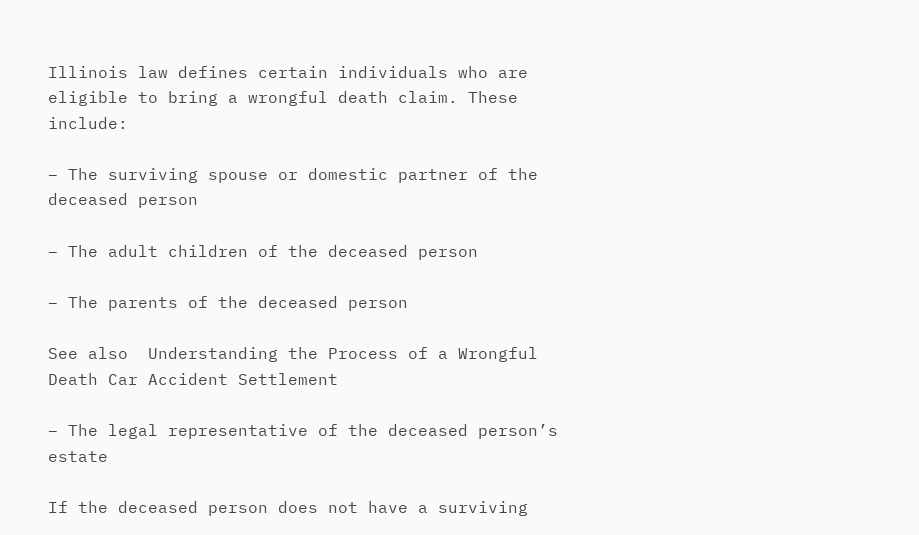Illinois law defines certain individuals who are eligible to bring a wrongful death claim. These include:

– The surviving spouse or domestic partner of the deceased person

– The adult children of the deceased person

– The parents of the deceased person

See also  Understanding the Process of a Wrongful Death Car Accident Settlement

– The legal representative of the deceased person’s estate

If the deceased person does not have a surviving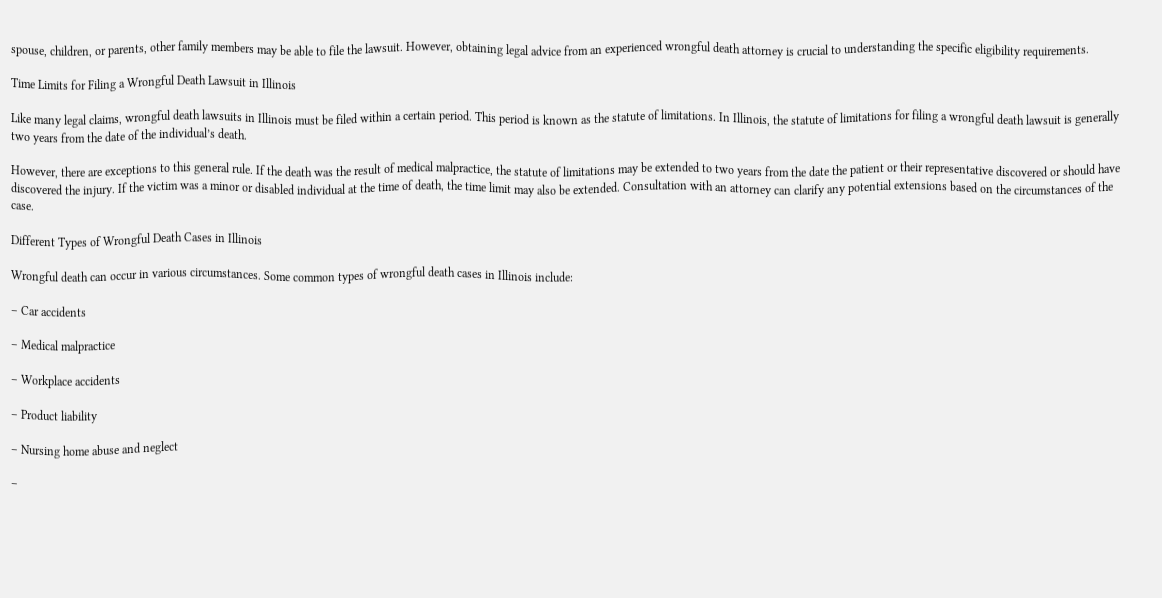spouse, children, or parents, other family members may be able to file the lawsuit. However, obtaining legal advice from an experienced wrongful death attorney is crucial to understanding the specific eligibility requirements.

Time Limits for Filing a Wrongful Death Lawsuit in Illinois

Like many legal claims, wrongful death lawsuits in Illinois must be filed within a certain period. This period is known as the statute of limitations. In Illinois, the statute of limitations for filing a wrongful death lawsuit is generally two years from the date of the individual’s death.

However, there are exceptions to this general rule. If the death was the result of medical malpractice, the statute of limitations may be extended to two years from the date the patient or their representative discovered or should have discovered the injury. If the victim was a minor or disabled individual at the time of death, the time limit may also be extended. Consultation with an attorney can clarify any potential extensions based on the circumstances of the case.

Different Types of Wrongful Death Cases in Illinois

Wrongful death can occur in various circumstances. Some common types of wrongful death cases in Illinois include:

– Car accidents

– Medical malpractice

– Workplace accidents

– Product liability

– Nursing home abuse and neglect

–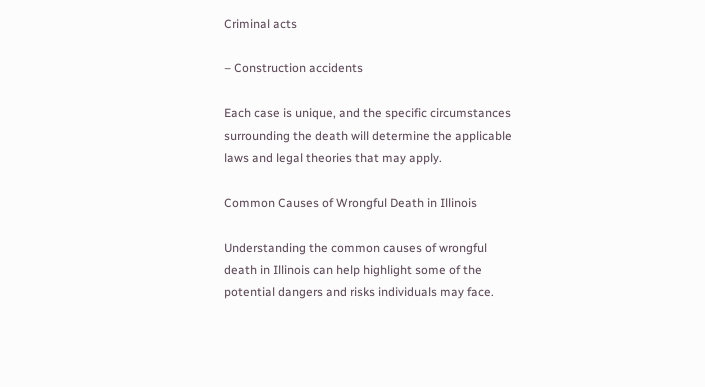Criminal acts

– Construction accidents

Each case is unique, and the specific circumstances surrounding the death will determine the applicable laws and legal theories that may apply.

Common Causes of Wrongful Death in Illinois

Understanding the common causes of wrongful death in Illinois can help highlight some of the potential dangers and risks individuals may face.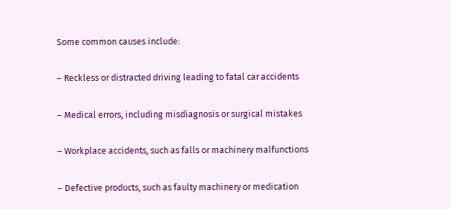Some common causes include:

– Reckless or distracted driving leading to fatal car accidents

– Medical errors, including misdiagnosis or surgical mistakes

– Workplace accidents, such as falls or machinery malfunctions

– Defective products, such as faulty machinery or medication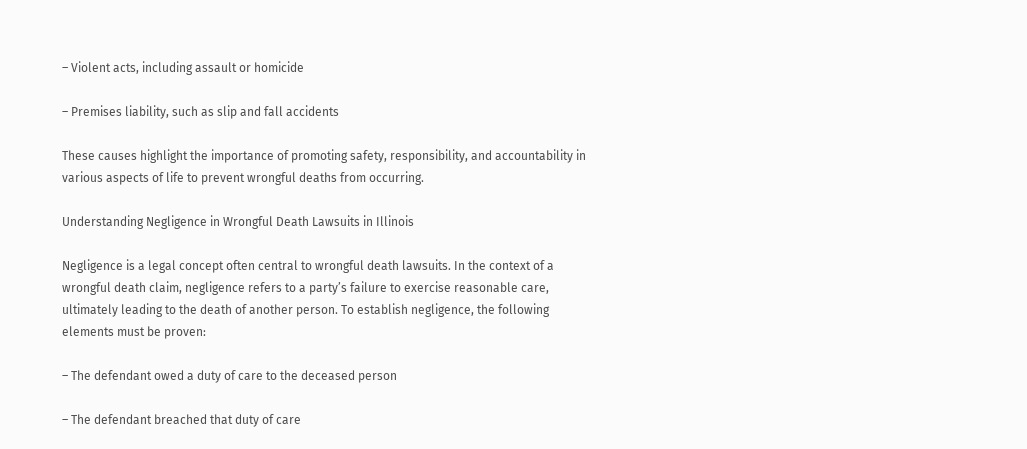– Violent acts, including assault or homicide

– Premises liability, such as slip and fall accidents

These causes highlight the importance of promoting safety, responsibility, and accountability in various aspects of life to prevent wrongful deaths from occurring.

Understanding Negligence in Wrongful Death Lawsuits in Illinois

Negligence is a legal concept often central to wrongful death lawsuits. In the context of a wrongful death claim, negligence refers to a party’s failure to exercise reasonable care, ultimately leading to the death of another person. To establish negligence, the following elements must be proven:

– The defendant owed a duty of care to the deceased person

– The defendant breached that duty of care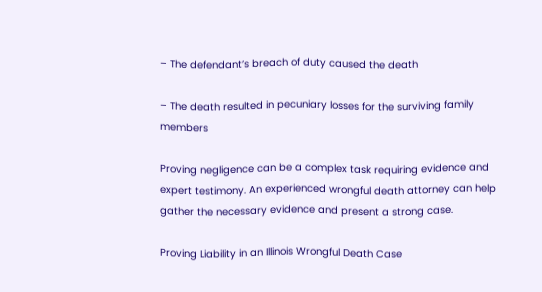– The defendant’s breach of duty caused the death

– The death resulted in pecuniary losses for the surviving family members

Proving negligence can be a complex task requiring evidence and expert testimony. An experienced wrongful death attorney can help gather the necessary evidence and present a strong case.

Proving Liability in an Illinois Wrongful Death Case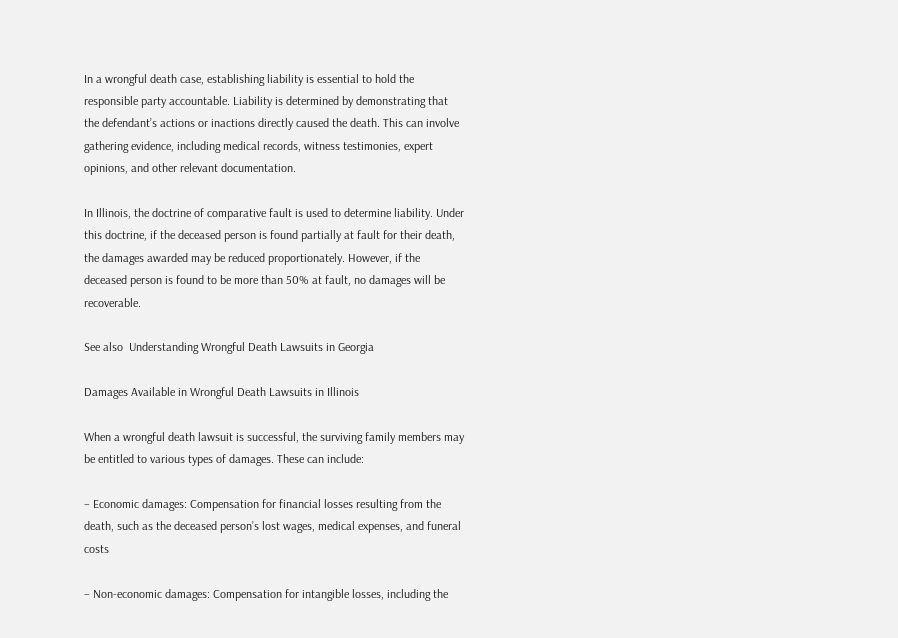In a wrongful death case, establishing liability is essential to hold the responsible party accountable. Liability is determined by demonstrating that the defendant’s actions or inactions directly caused the death. This can involve gathering evidence, including medical records, witness testimonies, expert opinions, and other relevant documentation.

In Illinois, the doctrine of comparative fault is used to determine liability. Under this doctrine, if the deceased person is found partially at fault for their death, the damages awarded may be reduced proportionately. However, if the deceased person is found to be more than 50% at fault, no damages will be recoverable.

See also  Understanding Wrongful Death Lawsuits in Georgia

Damages Available in Wrongful Death Lawsuits in Illinois

When a wrongful death lawsuit is successful, the surviving family members may be entitled to various types of damages. These can include:

– Economic damages: Compensation for financial losses resulting from the death, such as the deceased person’s lost wages, medical expenses, and funeral costs

– Non-economic damages: Compensation for intangible losses, including the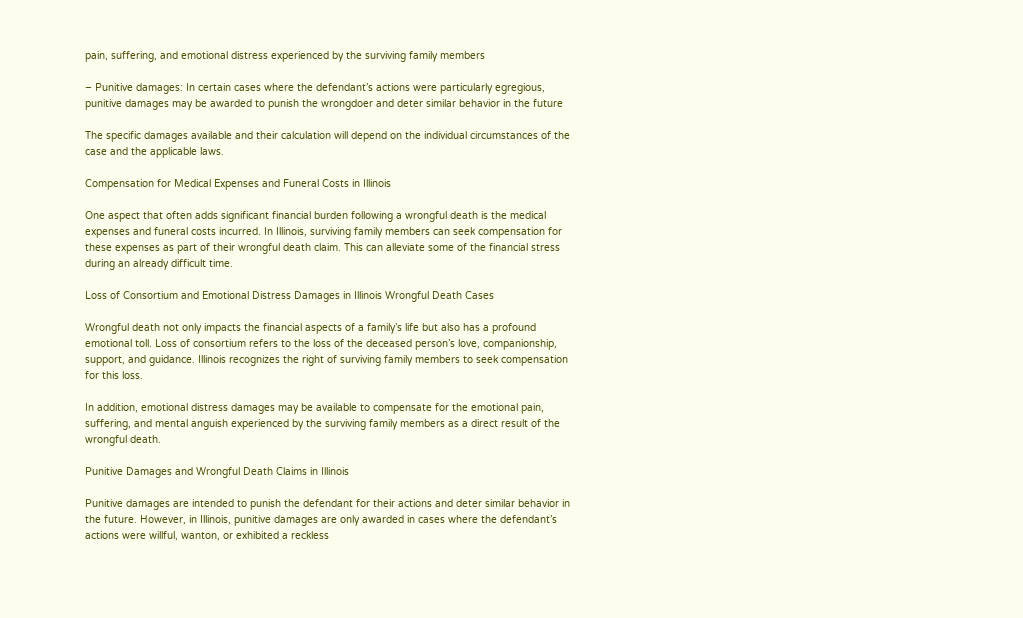pain, suffering, and emotional distress experienced by the surviving family members

– Punitive damages: In certain cases where the defendant’s actions were particularly egregious, punitive damages may be awarded to punish the wrongdoer and deter similar behavior in the future

The specific damages available and their calculation will depend on the individual circumstances of the case and the applicable laws.

Compensation for Medical Expenses and Funeral Costs in Illinois

One aspect that often adds significant financial burden following a wrongful death is the medical expenses and funeral costs incurred. In Illinois, surviving family members can seek compensation for these expenses as part of their wrongful death claim. This can alleviate some of the financial stress during an already difficult time.

Loss of Consortium and Emotional Distress Damages in Illinois Wrongful Death Cases

Wrongful death not only impacts the financial aspects of a family’s life but also has a profound emotional toll. Loss of consortium refers to the loss of the deceased person’s love, companionship, support, and guidance. Illinois recognizes the right of surviving family members to seek compensation for this loss.

In addition, emotional distress damages may be available to compensate for the emotional pain, suffering, and mental anguish experienced by the surviving family members as a direct result of the wrongful death.

Punitive Damages and Wrongful Death Claims in Illinois

Punitive damages are intended to punish the defendant for their actions and deter similar behavior in the future. However, in Illinois, punitive damages are only awarded in cases where the defendant’s actions were willful, wanton, or exhibited a reckless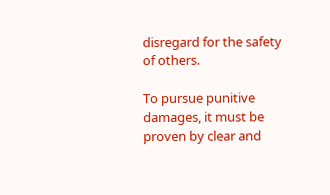disregard for the safety of others.

To pursue punitive damages, it must be proven by clear and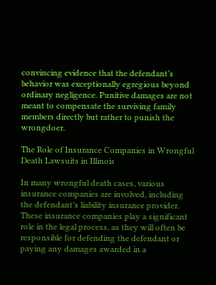convincing evidence that the defendant’s behavior was exceptionally egregious beyond ordinary negligence. Punitive damages are not meant to compensate the surviving family members directly but rather to punish the wrongdoer.

The Role of Insurance Companies in Wrongful Death Lawsuits in Illinois

In many wrongful death cases, various insurance companies are involved, including the defendant’s liability insurance provider. These insurance companies play a significant role in the legal process, as they will often be responsible for defending the defendant or paying any damages awarded in a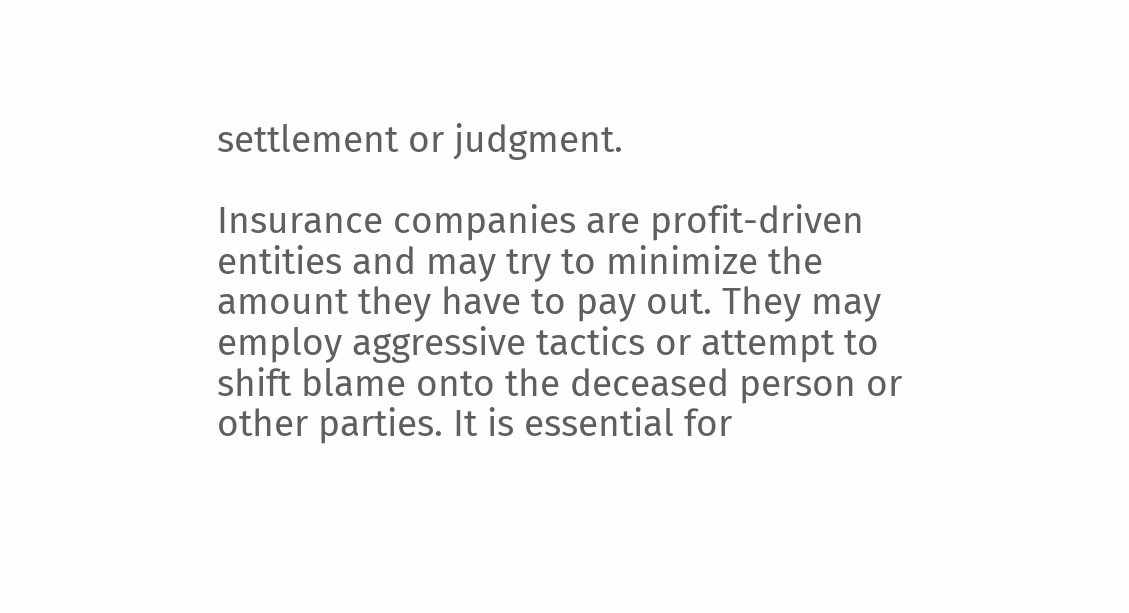settlement or judgment.

Insurance companies are profit-driven entities and may try to minimize the amount they have to pay out. They may employ aggressive tactics or attempt to shift blame onto the deceased person or other parties. It is essential for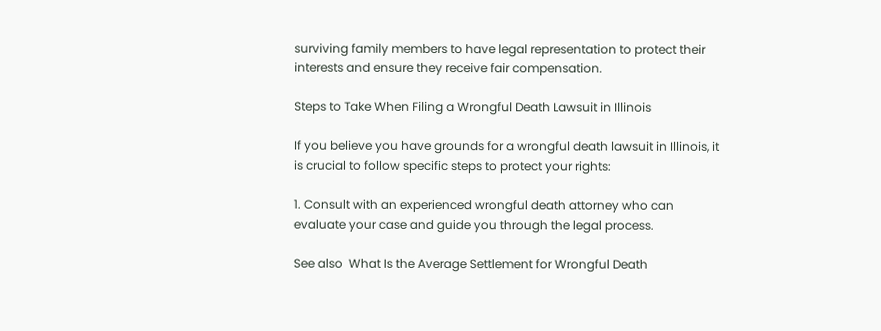surviving family members to have legal representation to protect their interests and ensure they receive fair compensation.

Steps to Take When Filing a Wrongful Death Lawsuit in Illinois

If you believe you have grounds for a wrongful death lawsuit in Illinois, it is crucial to follow specific steps to protect your rights:

1. Consult with an experienced wrongful death attorney who can evaluate your case and guide you through the legal process.

See also  What Is the Average Settlement for Wrongful Death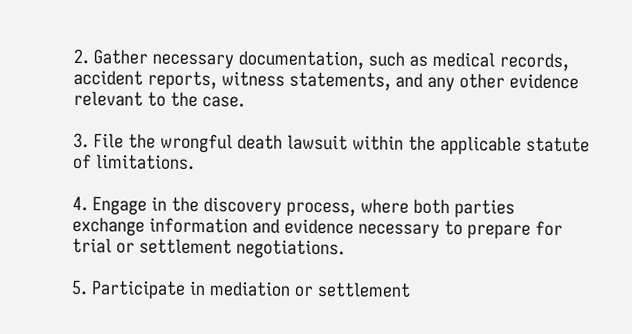2. Gather necessary documentation, such as medical records, accident reports, witness statements, and any other evidence relevant to the case.

3. File the wrongful death lawsuit within the applicable statute of limitations.

4. Engage in the discovery process, where both parties exchange information and evidence necessary to prepare for trial or settlement negotiations.

5. Participate in mediation or settlement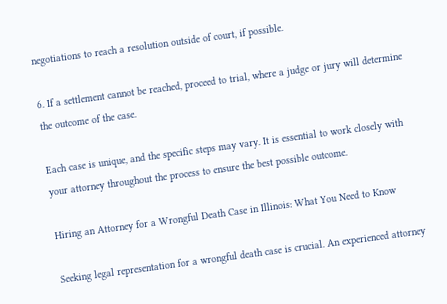negotiations to reach a resolution outside of court, if possible.

6. If a settlement cannot be reached, proceed to trial, where a judge or jury will determine the outcome of the case.

Each case is unique, and the specific steps may vary. It is essential to work closely with your attorney throughout the process to ensure the best possible outcome.

Hiring an Attorney for a Wrongful Death Case in Illinois: What You Need to Know

Seeking legal representation for a wrongful death case is crucial. An experienced attorney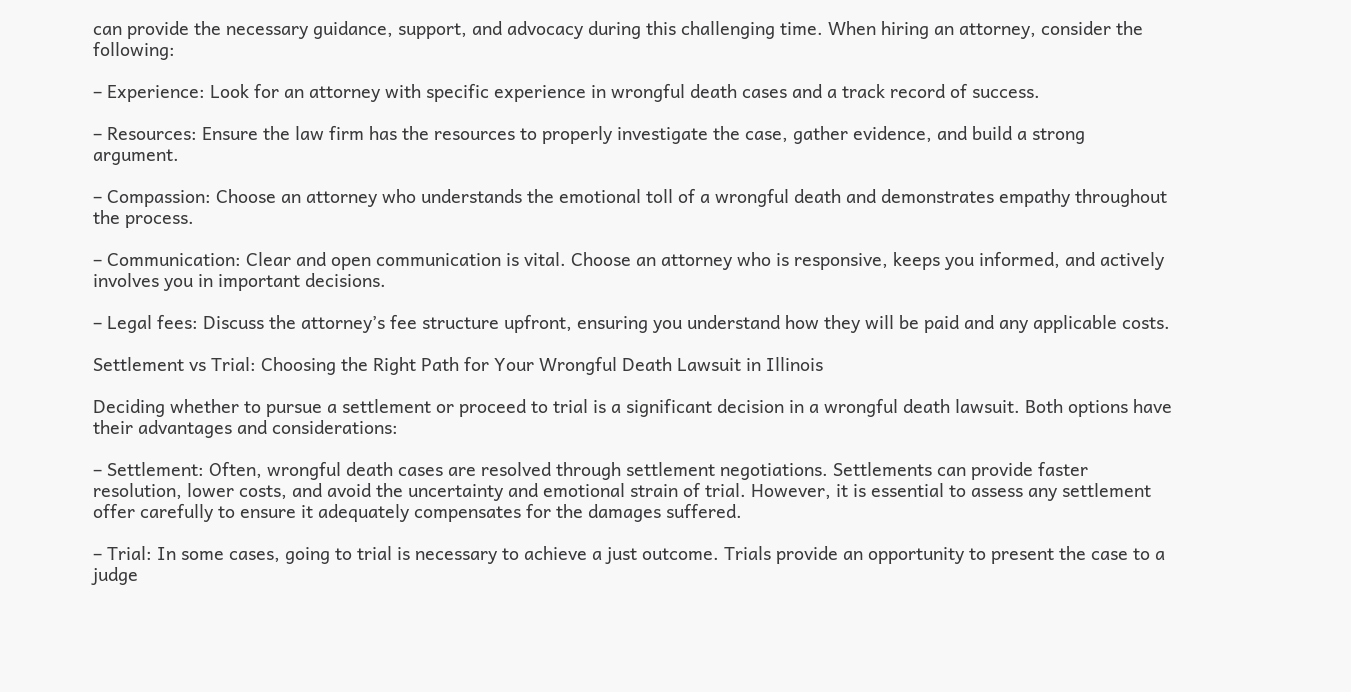can provide the necessary guidance, support, and advocacy during this challenging time. When hiring an attorney, consider the following:

– Experience: Look for an attorney with specific experience in wrongful death cases and a track record of success.

– Resources: Ensure the law firm has the resources to properly investigate the case, gather evidence, and build a strong argument.

– Compassion: Choose an attorney who understands the emotional toll of a wrongful death and demonstrates empathy throughout the process.

– Communication: Clear and open communication is vital. Choose an attorney who is responsive, keeps you informed, and actively involves you in important decisions.

– Legal fees: Discuss the attorney’s fee structure upfront, ensuring you understand how they will be paid and any applicable costs.

Settlement vs Trial: Choosing the Right Path for Your Wrongful Death Lawsuit in Illinois

Deciding whether to pursue a settlement or proceed to trial is a significant decision in a wrongful death lawsuit. Both options have their advantages and considerations:

– Settlement: Often, wrongful death cases are resolved through settlement negotiations. Settlements can provide faster resolution, lower costs, and avoid the uncertainty and emotional strain of trial. However, it is essential to assess any settlement offer carefully to ensure it adequately compensates for the damages suffered.

– Trial: In some cases, going to trial is necessary to achieve a just outcome. Trials provide an opportunity to present the case to a judge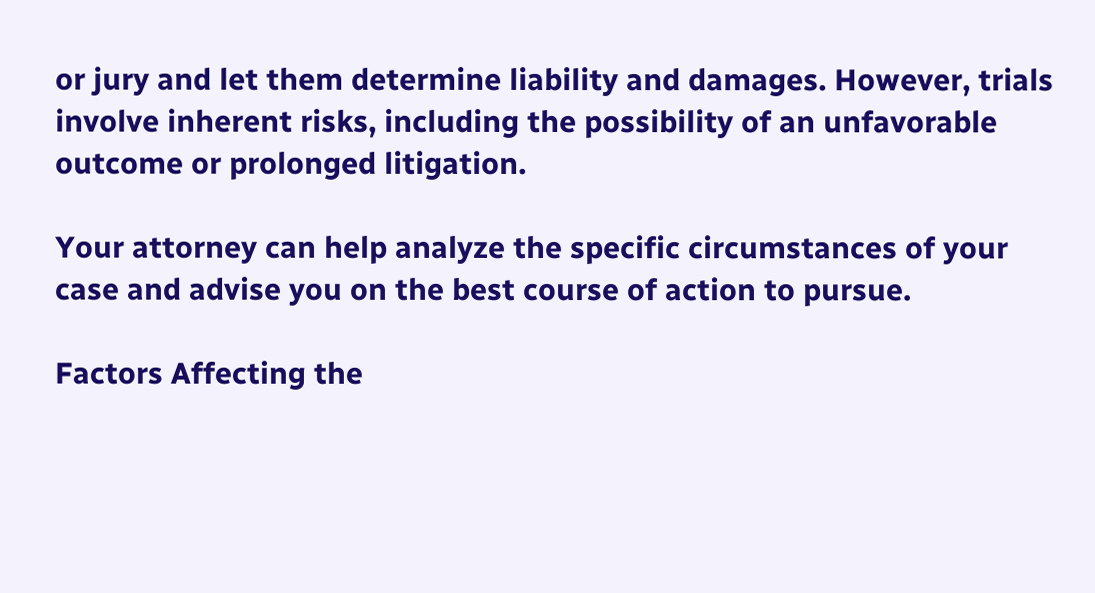or jury and let them determine liability and damages. However, trials involve inherent risks, including the possibility of an unfavorable outcome or prolonged litigation.

Your attorney can help analyze the specific circumstances of your case and advise you on the best course of action to pursue.

Factors Affecting the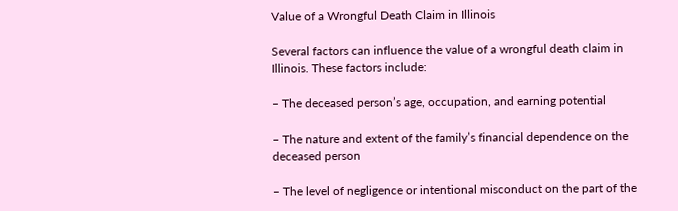Value of a Wrongful Death Claim in Illinois

Several factors can influence the value of a wrongful death claim in Illinois. These factors include:

– The deceased person’s age, occupation, and earning potential

– The nature and extent of the family’s financial dependence on the deceased person

– The level of negligence or intentional misconduct on the part of the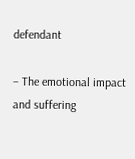defendant

– The emotional impact and suffering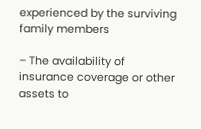experienced by the surviving family members

– The availability of insurance coverage or other assets to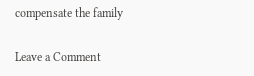compensate the family

Leave a Comment